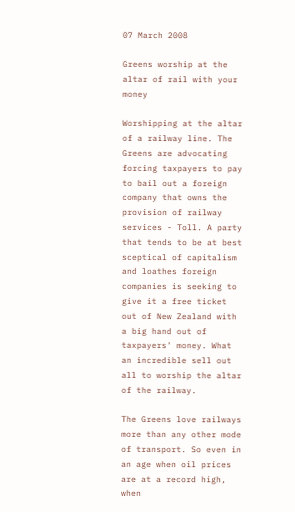07 March 2008

Greens worship at the altar of rail with your money

Worshipping at the altar of a railway line. The Greens are advocating forcing taxpayers to pay to bail out a foreign company that owns the provision of railway services - Toll. A party that tends to be at best sceptical of capitalism and loathes foreign companies is seeking to give it a free ticket out of New Zealand with a big hand out of taxpayers' money. What an incredible sell out all to worship the altar of the railway.

The Greens love railways more than any other mode of transport. So even in an age when oil prices are at a record high, when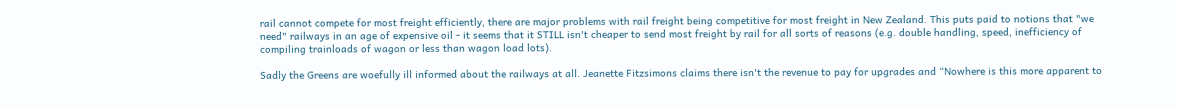rail cannot compete for most freight efficiently, there are major problems with rail freight being competitive for most freight in New Zealand. This puts paid to notions that "we need" railways in an age of expensive oil - it seems that it STILL isn't cheaper to send most freight by rail for all sorts of reasons (e.g. double handling, speed, inefficiency of compiling trainloads of wagon or less than wagon load lots).

Sadly the Greens are woefully ill informed about the railways at all. Jeanette Fitzsimons claims there isn't the revenue to pay for upgrades and “Nowhere is this more apparent to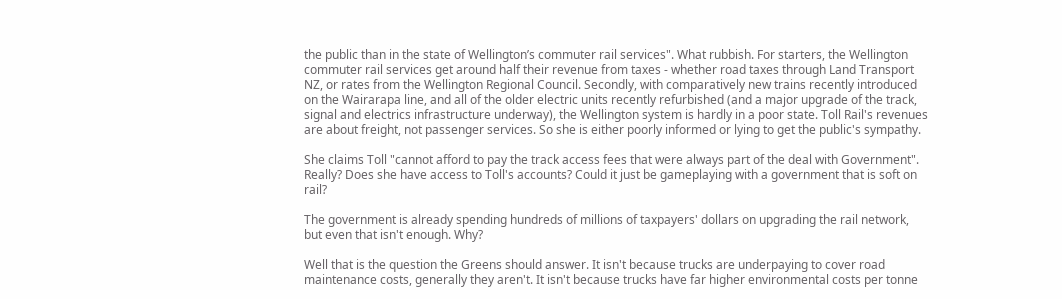the public than in the state of Wellington’s commuter rail services". What rubbish. For starters, the Wellington commuter rail services get around half their revenue from taxes - whether road taxes through Land Transport NZ, or rates from the Wellington Regional Council. Secondly, with comparatively new trains recently introduced on the Wairarapa line, and all of the older electric units recently refurbished (and a major upgrade of the track, signal and electrics infrastructure underway), the Wellington system is hardly in a poor state. Toll Rail's revenues are about freight, not passenger services. So she is either poorly informed or lying to get the public's sympathy.

She claims Toll "cannot afford to pay the track access fees that were always part of the deal with Government". Really? Does she have access to Toll's accounts? Could it just be gameplaying with a government that is soft on rail?

The government is already spending hundreds of millions of taxpayers' dollars on upgrading the rail network, but even that isn't enough. Why?

Well that is the question the Greens should answer. It isn't because trucks are underpaying to cover road maintenance costs, generally they aren't. It isn't because trucks have far higher environmental costs per tonne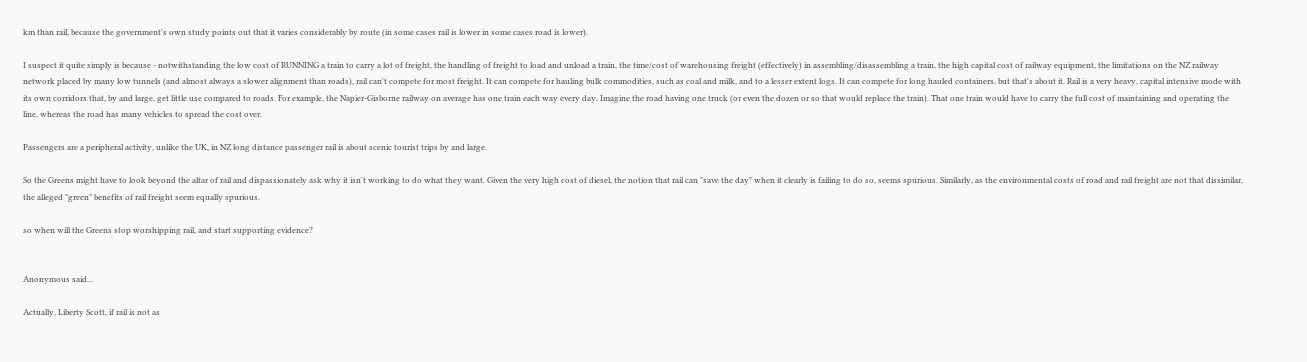km than rail, because the government's own study points out that it varies considerably by route (in some cases rail is lower in some cases road is lower).

I suspect it quite simply is because - notwithstanding the low cost of RUNNING a train to carry a lot of freight, the handling of freight to load and unload a train, the time/cost of warehousing freight (effectively) in assembling/disassembling a train, the high capital cost of railway equipment, the limitations on the NZ railway network placed by many low tunnels (and almost always a slower alignment than roads), rail can't compete for most freight. It can compete for hauling bulk commodities, such as coal and milk, and to a lesser extent logs. It can compete for long hauled containers, but that's about it. Rail is a very heavy, capital intensive mode with its own corridors that, by and large, get little use compared to roads. For example, the Napier-Gisborne railway on average has one train each way every day. Imagine the road having one truck (or even the dozen or so that would replace the train). That one train would have to carry the full cost of maintaining and operating the line, whereas the road has many vehicles to spread the cost over.

Passengers are a peripheral activity, unlike the UK, in NZ long distance passenger rail is about scenic tourist trips by and large.

So the Greens might have to look beyond the altar of rail and dispassionately ask why it isn't working to do what they want. Given the very high cost of diesel, the notion that rail can "save the day" when it clearly is failing to do so, seems spurious. Similarly, as the environmental costs of road and rail freight are not that dissimilar, the alleged "green" benefits of rail freight seem equally spurious.

so when will the Greens stop worshipping rail, and start supporting evidence?


Anonymous said...

Actually, Liberty Scott, if rail is not as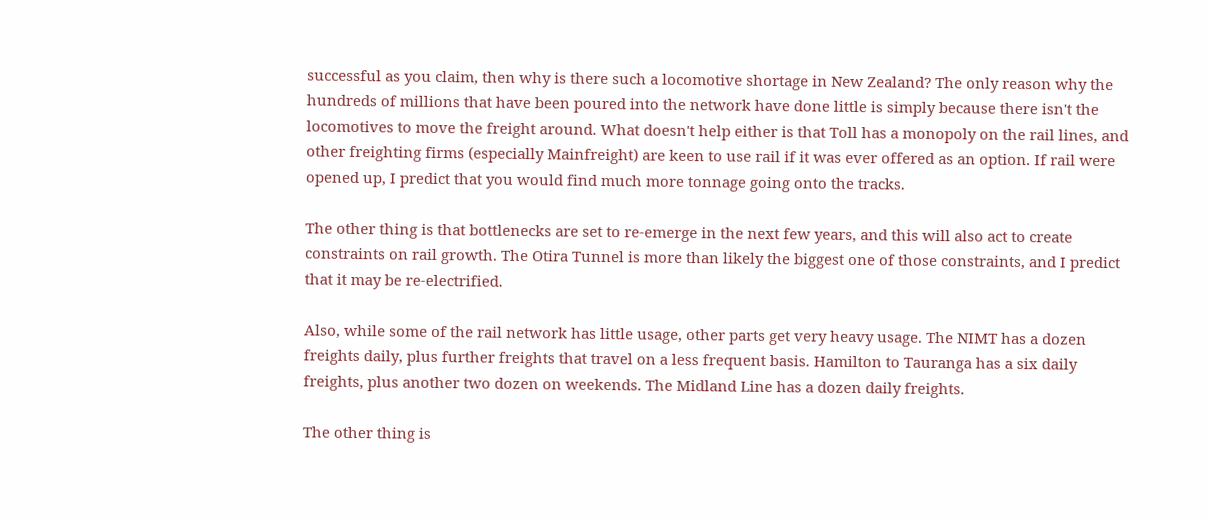successful as you claim, then why is there such a locomotive shortage in New Zealand? The only reason why the hundreds of millions that have been poured into the network have done little is simply because there isn't the locomotives to move the freight around. What doesn't help either is that Toll has a monopoly on the rail lines, and other freighting firms (especially Mainfreight) are keen to use rail if it was ever offered as an option. If rail were opened up, I predict that you would find much more tonnage going onto the tracks.

The other thing is that bottlenecks are set to re-emerge in the next few years, and this will also act to create constraints on rail growth. The Otira Tunnel is more than likely the biggest one of those constraints, and I predict that it may be re-electrified.

Also, while some of the rail network has little usage, other parts get very heavy usage. The NIMT has a dozen freights daily, plus further freights that travel on a less frequent basis. Hamilton to Tauranga has a six daily freights, plus another two dozen on weekends. The Midland Line has a dozen daily freights.

The other thing is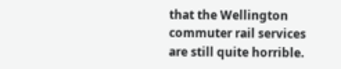that the Wellington commuter rail services are still quite horrible.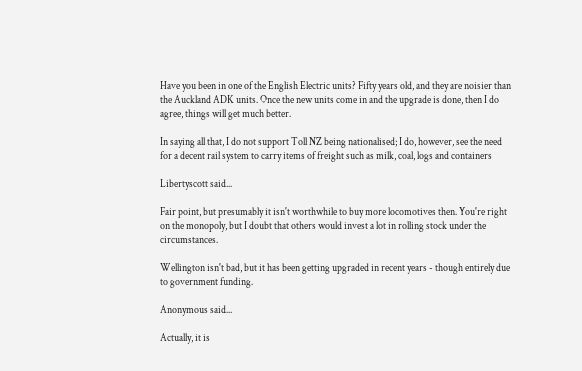Have you been in one of the English Electric units? Fifty years old, and they are noisier than the Auckland ADK units. Once the new units come in and the upgrade is done, then I do agree, things will get much better.

In saying all that, I do not support Toll NZ being nationalised; I do, however, see the need for a decent rail system to carry items of freight such as milk, coal, logs and containers

Libertyscott said...

Fair point, but presumably it isn't worthwhile to buy more locomotives then. You're right on the monopoly, but I doubt that others would invest a lot in rolling stock under the circumstances.

Wellington isn't bad, but it has been getting upgraded in recent years - though entirely due to government funding.

Anonymous said...

Actually, it is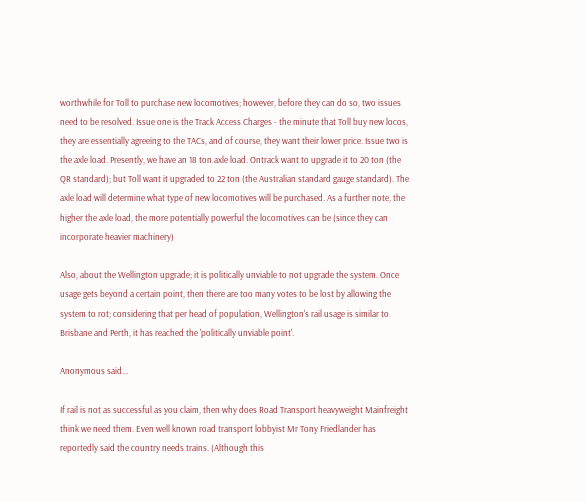worthwhile for Toll to purchase new locomotives; however, before they can do so, two issues need to be resolved. Issue one is the Track Access Charges - the minute that Toll buy new locos, they are essentially agreeing to the TACs, and of course, they want their lower price. Issue two is the axle load. Presently, we have an 18 ton axle load. Ontrack want to upgrade it to 20 ton (the QR standard); but Toll want it upgraded to 22 ton (the Australian standard gauge standard). The axle load will determine what type of new locomotives will be purchased. As a further note, the higher the axle load, the more potentially powerful the locomotives can be (since they can incorporate heavier machinery)

Also, about the Wellington upgrade; it is politically unviable to not upgrade the system. Once usage gets beyond a certain point, then there are too many votes to be lost by allowing the system to rot; considering that per head of population, Wellington's rail usage is similar to Brisbane and Perth, it has reached the 'politically unviable point'.

Anonymous said...

If rail is not as successful as you claim, then why does Road Transport heavyweight Mainfreight think we need them. Even well known road transport lobbyist Mr Tony Friedlander has reportedly said the country needs trains. (Although this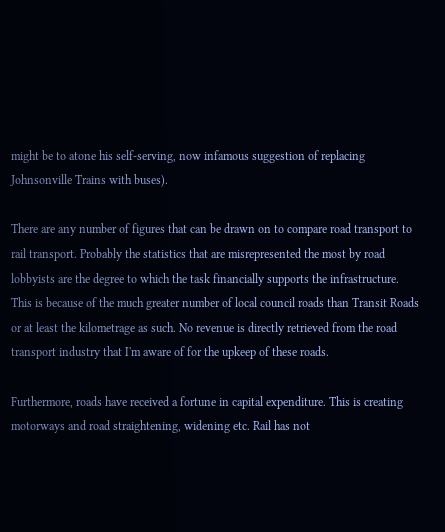might be to atone his self-serving, now infamous suggestion of replacing Johnsonville Trains with buses).

There are any number of figures that can be drawn on to compare road transport to rail transport. Probably the statistics that are misrepresented the most by road lobbyists are the degree to which the task financially supports the infrastructure. This is because of the much greater number of local council roads than Transit Roads or at least the kilometrage as such. No revenue is directly retrieved from the road transport industry that I'm aware of for the upkeep of these roads.

Furthermore, roads have received a fortune in capital expenditure. This is creating motorways and road straightening, widening etc. Rail has not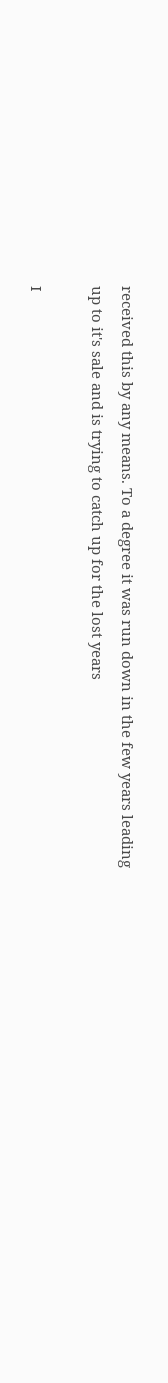received this by any means. To a degree it was run down in the few years leading up to it's sale and is trying to catch up for the lost years

I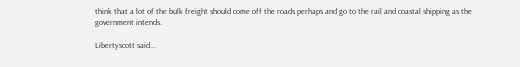think that a lot of the bulk freight should come off the roads perhaps and go to the rail and coastal shipping as the government intends.

Libertyscott said...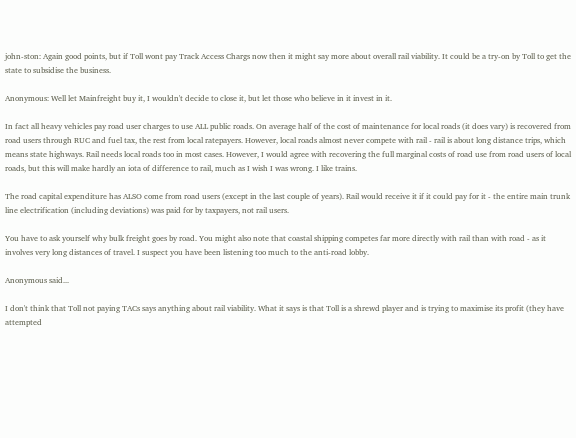john-ston: Again good points, but if Toll wont pay Track Access Chargs now then it might say more about overall rail viability. It could be a try-on by Toll to get the state to subsidise the business.

Anonymous: Well let Mainfreight buy it, I wouldn't decide to close it, but let those who believe in it invest in it.

In fact all heavy vehicles pay road user charges to use ALL public roads. On average half of the cost of maintenance for local roads (it does vary) is recovered from road users through RUC and fuel tax, the rest from local ratepayers. However, local roads almost never compete with rail - rail is about long distance trips, which means state highways. Rail needs local roads too in most cases. However, I would agree with recovering the full marginal costs of road use from road users of local roads, but this will make hardly an iota of difference to rail, much as I wish I was wrong. I like trains.

The road capital expenditure has ALSO come from road users (except in the last couple of years). Rail would receive it if it could pay for it - the entire main trunk line electrification (including deviations) was paid for by taxpayers, not rail users.

You have to ask yourself why bulk freight goes by road. You might also note that coastal shipping competes far more directly with rail than with road - as it involves very long distances of travel. I suspect you have been listening too much to the anti-road lobby.

Anonymous said...

I don't think that Toll not paying TACs says anything about rail viability. What it says is that Toll is a shrewd player and is trying to maximise its profit (they have attempted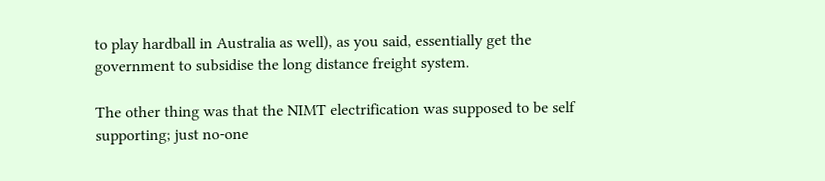to play hardball in Australia as well), as you said, essentially get the government to subsidise the long distance freight system.

The other thing was that the NIMT electrification was supposed to be self supporting; just no-one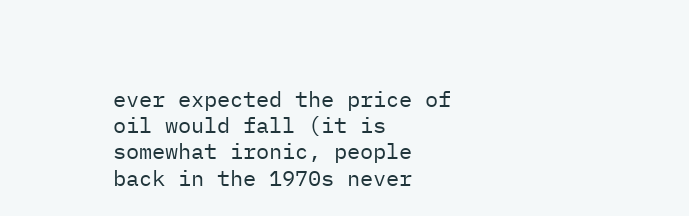ever expected the price of oil would fall (it is somewhat ironic, people back in the 1970s never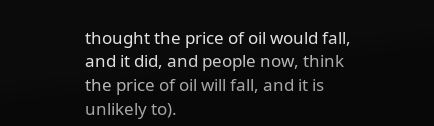thought the price of oil would fall, and it did, and people now, think the price of oil will fall, and it is unlikely to).